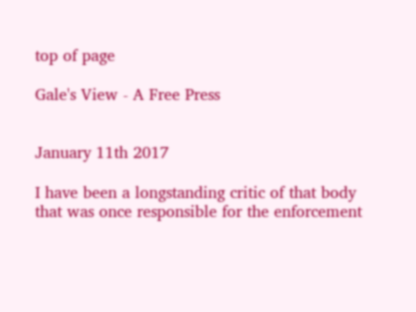top of page

Gale's View - A Free Press


January 11th 2017

I have been a longstanding critic of that body that was once responsible for the enforcement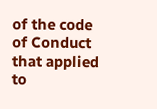of the code of Conduct that applied to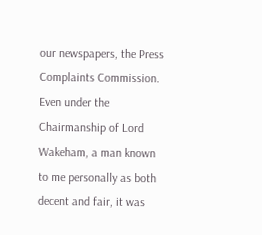our newspapers, the Press Complaints Commission. Even under the Chairmanship of Lord Wakeham, a man known to me personally as both decent and fair, it was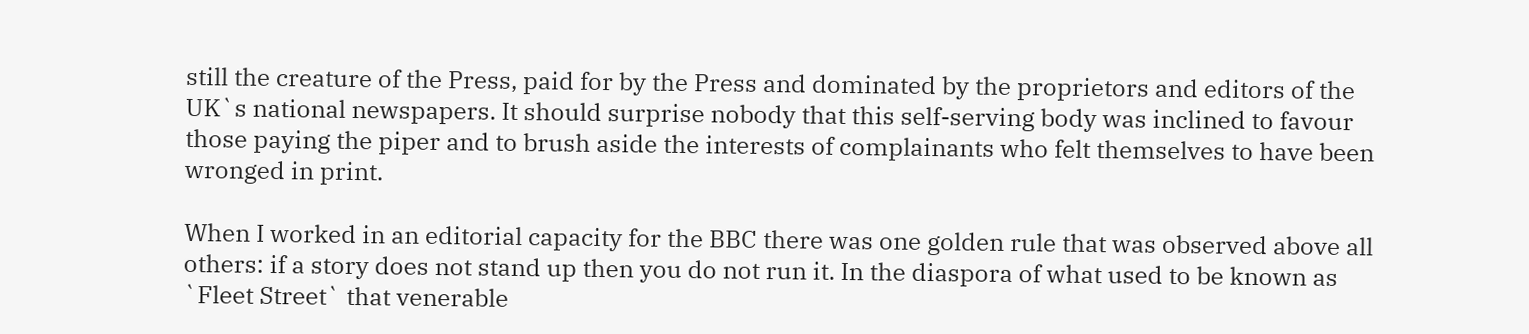still the creature of the Press, paid for by the Press and dominated by the proprietors and editors of the UK`s national newspapers. It should surprise nobody that this self-serving body was inclined to favour those paying the piper and to brush aside the interests of complainants who felt themselves to have been wronged in print.

When I worked in an editorial capacity for the BBC there was one golden rule that was observed above all others: if a story does not stand up then you do not run it. In the diaspora of what used to be known as `Fleet Street` that venerable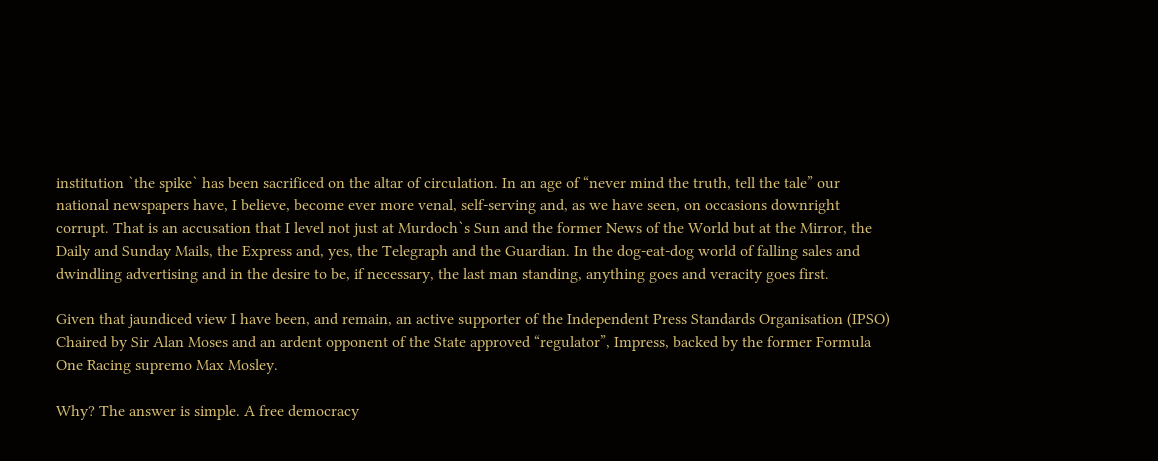institution `the spike` has been sacrificed on the altar of circulation. In an age of “never mind the truth, tell the tale” our national newspapers have, I believe, become ever more venal, self-serving and, as we have seen, on occasions downright corrupt. That is an accusation that I level not just at Murdoch`s Sun and the former News of the World but at the Mirror, the Daily and Sunday Mails, the Express and, yes, the Telegraph and the Guardian. In the dog-eat-dog world of falling sales and dwindling advertising and in the desire to be, if necessary, the last man standing, anything goes and veracity goes first.

Given that jaundiced view I have been, and remain, an active supporter of the Independent Press Standards Organisation (IPSO) Chaired by Sir Alan Moses and an ardent opponent of the State approved “regulator”, Impress, backed by the former Formula One Racing supremo Max Mosley.

Why? The answer is simple. A free democracy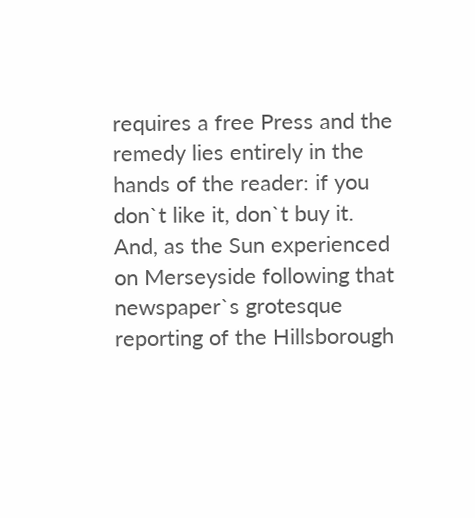requires a free Press and the remedy lies entirely in the hands of the reader: if you don`t like it, don`t buy it. And, as the Sun experienced on Merseyside following that newspaper`s grotesque reporting of the Hillsborough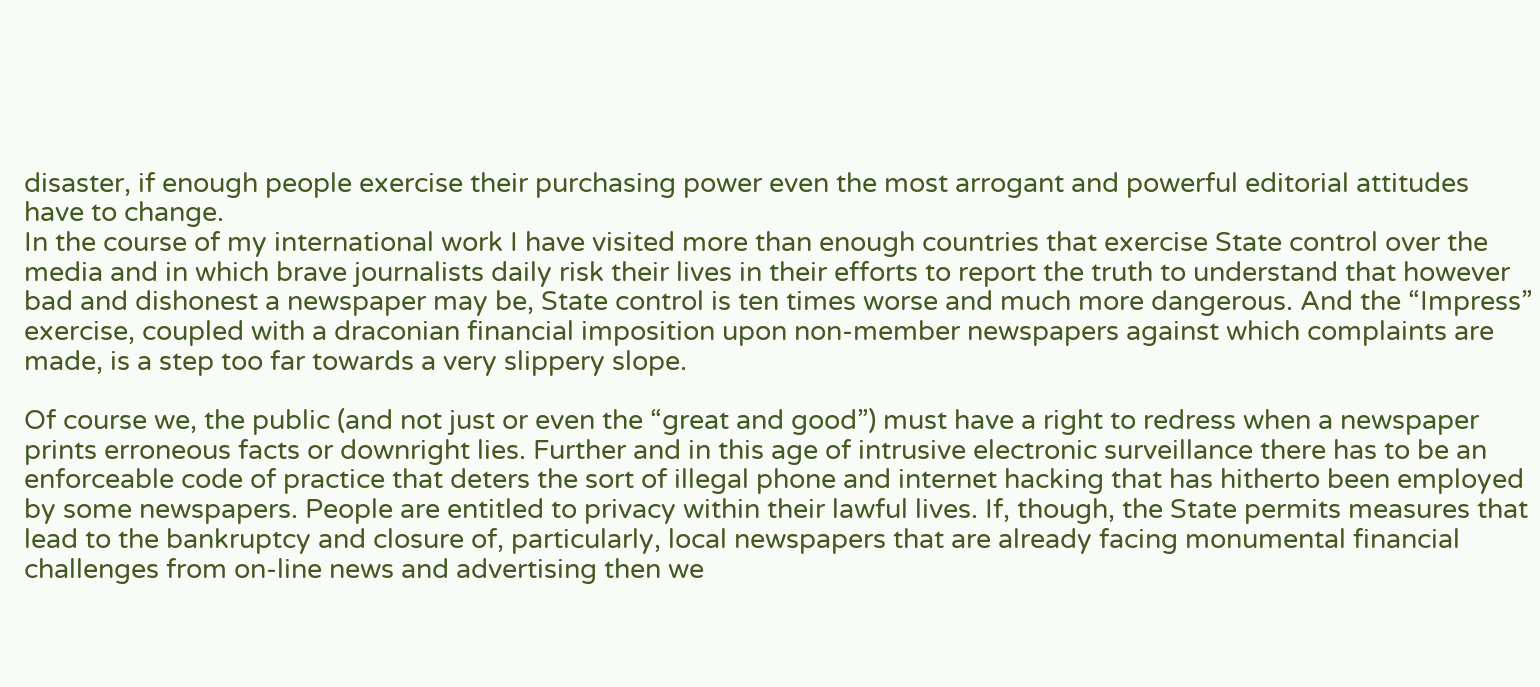disaster, if enough people exercise their purchasing power even the most arrogant and powerful editorial attitudes have to change.
In the course of my international work I have visited more than enough countries that exercise State control over the media and in which brave journalists daily risk their lives in their efforts to report the truth to understand that however bad and dishonest a newspaper may be, State control is ten times worse and much more dangerous. And the “Impress” exercise, coupled with a draconian financial imposition upon non-member newspapers against which complaints are made, is a step too far towards a very slippery slope.

Of course we, the public (and not just or even the “great and good”) must have a right to redress when a newspaper prints erroneous facts or downright lies. Further and in this age of intrusive electronic surveillance there has to be an enforceable code of practice that deters the sort of illegal phone and internet hacking that has hitherto been employed by some newspapers. People are entitled to privacy within their lawful lives. If, though, the State permits measures that lead to the bankruptcy and closure of, particularly, local newspapers that are already facing monumental financial challenges from on-line news and advertising then we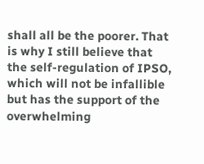shall all be the poorer. That is why I still believe that the self-regulation of IPSO, which will not be infallible but has the support of the overwhelming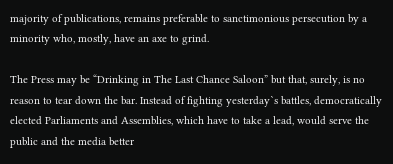majority of publications, remains preferable to sanctimonious persecution by a minority who, mostly, have an axe to grind.

The Press may be “Drinking in The Last Chance Saloon” but that, surely, is no reason to tear down the bar. Instead of fighting yesterday`s battles, democratically elected Parliaments and Assemblies, which have to take a lead, would serve the public and the media better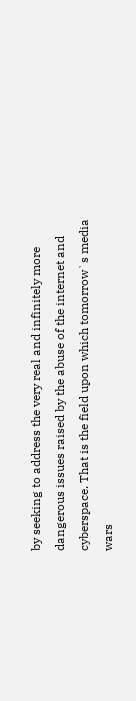by seeking to address the very real and infinitely more dangerous issues raised by the abuse of the internet and cyberspace. That is the field upon which tomorrow`s media wars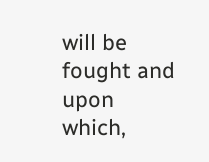will be fought and upon which,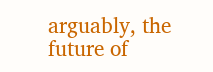arguably, the future of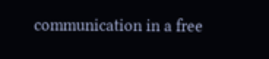communication in a free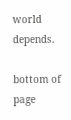world depends.

bottom of page